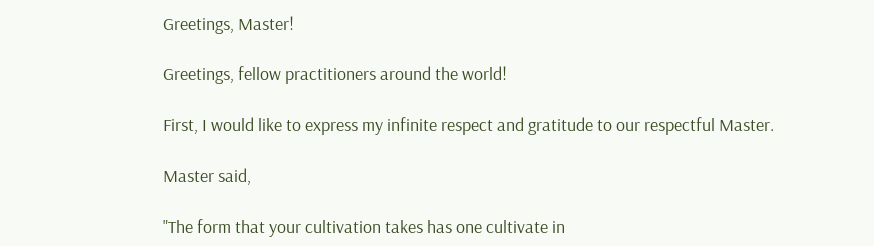Greetings, Master!

Greetings, fellow practitioners around the world!

First, I would like to express my infinite respect and gratitude to our respectful Master.

Master said,

"The form that your cultivation takes has one cultivate in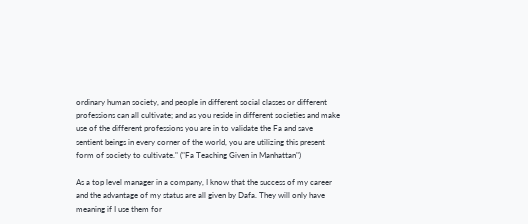ordinary human society, and people in different social classes or different professions can all cultivate; and as you reside in different societies and make use of the different professions you are in to validate the Fa and save sentient beings in every corner of the world, you are utilizing this present form of society to cultivate." ("Fa Teaching Given in Manhattan")

As a top level manager in a company, I know that the success of my career and the advantage of my status are all given by Dafa. They will only have meaning if I use them for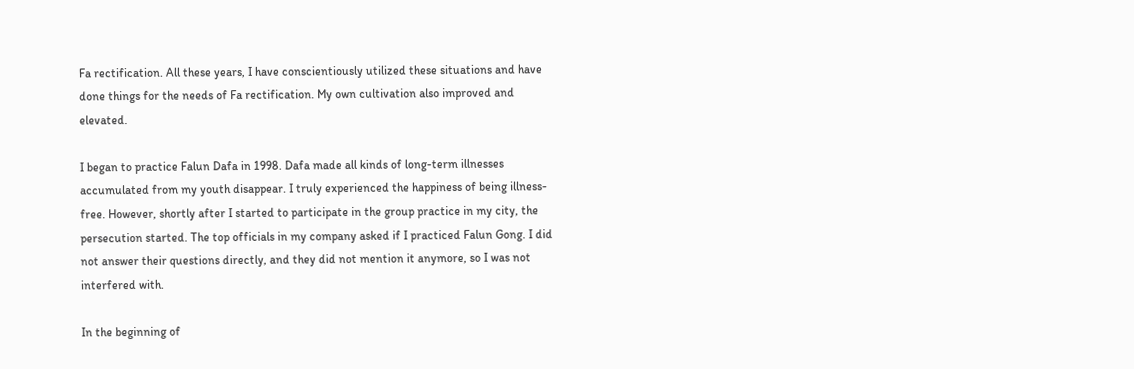Fa rectification. All these years, I have conscientiously utilized these situations and have done things for the needs of Fa rectification. My own cultivation also improved and elevated.

I began to practice Falun Dafa in 1998. Dafa made all kinds of long-term illnesses accumulated from my youth disappear. I truly experienced the happiness of being illness-free. However, shortly after I started to participate in the group practice in my city, the persecution started. The top officials in my company asked if I practiced Falun Gong. I did not answer their questions directly, and they did not mention it anymore, so I was not interfered with.

In the beginning of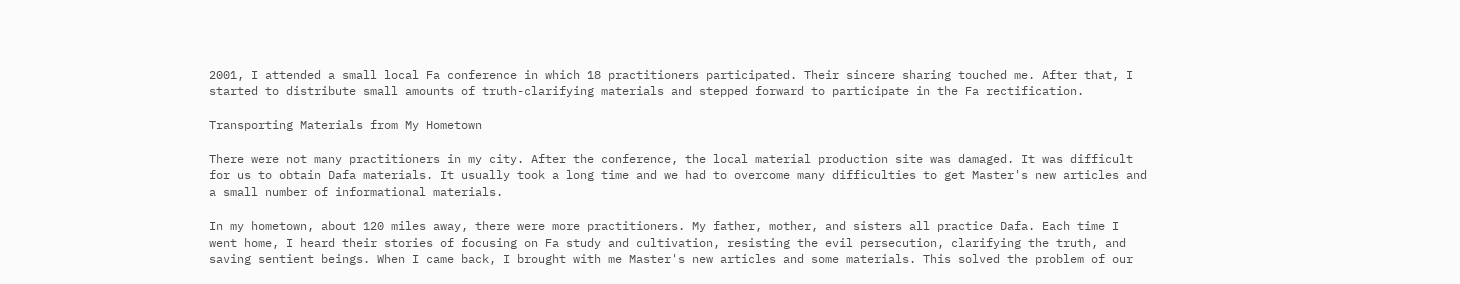2001, I attended a small local Fa conference in which 18 practitioners participated. Their sincere sharing touched me. After that, I started to distribute small amounts of truth-clarifying materials and stepped forward to participate in the Fa rectification.

Transporting Materials from My Hometown

There were not many practitioners in my city. After the conference, the local material production site was damaged. It was difficult for us to obtain Dafa materials. It usually took a long time and we had to overcome many difficulties to get Master's new articles and a small number of informational materials.

In my hometown, about 120 miles away, there were more practitioners. My father, mother, and sisters all practice Dafa. Each time I went home, I heard their stories of focusing on Fa study and cultivation, resisting the evil persecution, clarifying the truth, and saving sentient beings. When I came back, I brought with me Master's new articles and some materials. This solved the problem of our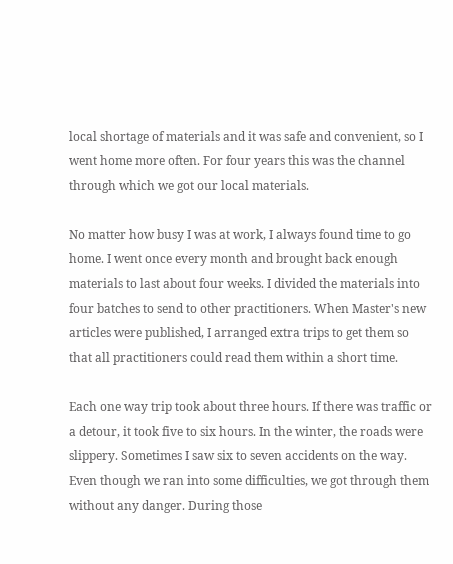local shortage of materials and it was safe and convenient, so I went home more often. For four years this was the channel through which we got our local materials.

No matter how busy I was at work, I always found time to go home. I went once every month and brought back enough materials to last about four weeks. I divided the materials into four batches to send to other practitioners. When Master's new articles were published, I arranged extra trips to get them so that all practitioners could read them within a short time.

Each one way trip took about three hours. If there was traffic or a detour, it took five to six hours. In the winter, the roads were slippery. Sometimes I saw six to seven accidents on the way. Even though we ran into some difficulties, we got through them without any danger. During those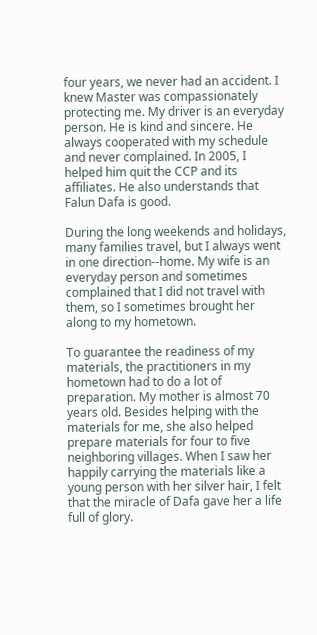four years, we never had an accident. I knew Master was compassionately protecting me. My driver is an everyday person. He is kind and sincere. He always cooperated with my schedule and never complained. In 2005, I helped him quit the CCP and its affiliates. He also understands that Falun Dafa is good.

During the long weekends and holidays, many families travel, but I always went in one direction--home. My wife is an everyday person and sometimes complained that I did not travel with them, so I sometimes brought her along to my hometown.

To guarantee the readiness of my materials, the practitioners in my hometown had to do a lot of preparation. My mother is almost 70 years old. Besides helping with the materials for me, she also helped prepare materials for four to five neighboring villages. When I saw her happily carrying the materials like a young person with her silver hair, I felt that the miracle of Dafa gave her a life full of glory.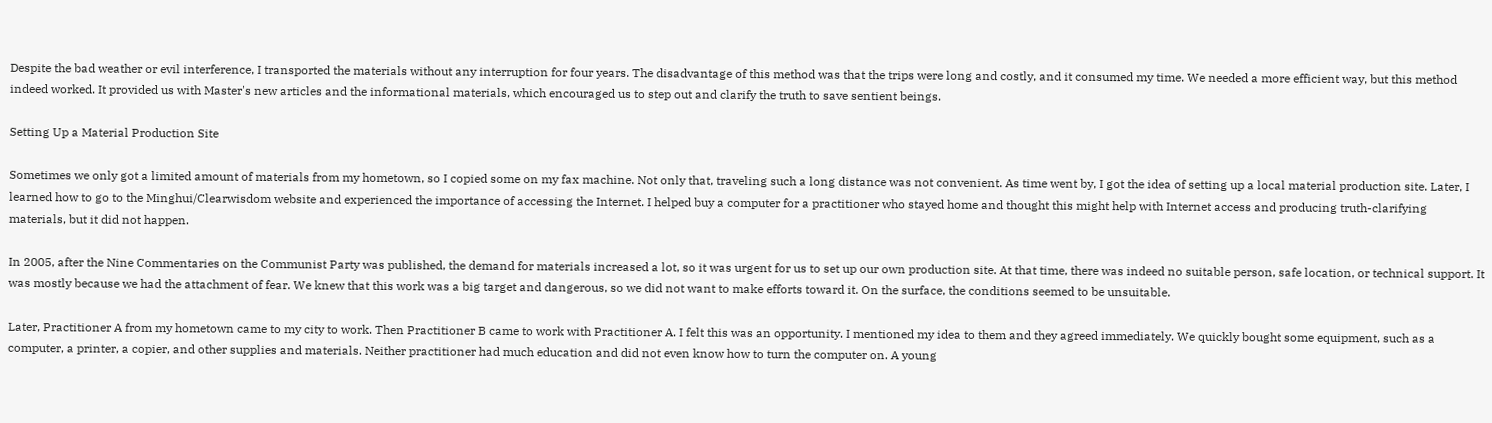Despite the bad weather or evil interference, I transported the materials without any interruption for four years. The disadvantage of this method was that the trips were long and costly, and it consumed my time. We needed a more efficient way, but this method indeed worked. It provided us with Master's new articles and the informational materials, which encouraged us to step out and clarify the truth to save sentient beings.

Setting Up a Material Production Site

Sometimes we only got a limited amount of materials from my hometown, so I copied some on my fax machine. Not only that, traveling such a long distance was not convenient. As time went by, I got the idea of setting up a local material production site. Later, I learned how to go to the Minghui/Clearwisdom website and experienced the importance of accessing the Internet. I helped buy a computer for a practitioner who stayed home and thought this might help with Internet access and producing truth-clarifying materials, but it did not happen.

In 2005, after the Nine Commentaries on the Communist Party was published, the demand for materials increased a lot, so it was urgent for us to set up our own production site. At that time, there was indeed no suitable person, safe location, or technical support. It was mostly because we had the attachment of fear. We knew that this work was a big target and dangerous, so we did not want to make efforts toward it. On the surface, the conditions seemed to be unsuitable.

Later, Practitioner A from my hometown came to my city to work. Then Practitioner B came to work with Practitioner A. I felt this was an opportunity. I mentioned my idea to them and they agreed immediately. We quickly bought some equipment, such as a computer, a printer, a copier, and other supplies and materials. Neither practitioner had much education and did not even know how to turn the computer on. A young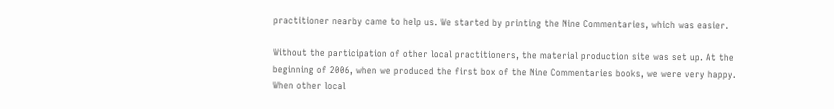practitioner nearby came to help us. We started by printing the Nine Commentaries, which was easier.

Without the participation of other local practitioners, the material production site was set up. At the beginning of 2006, when we produced the first box of the Nine Commentaries books, we were very happy. When other local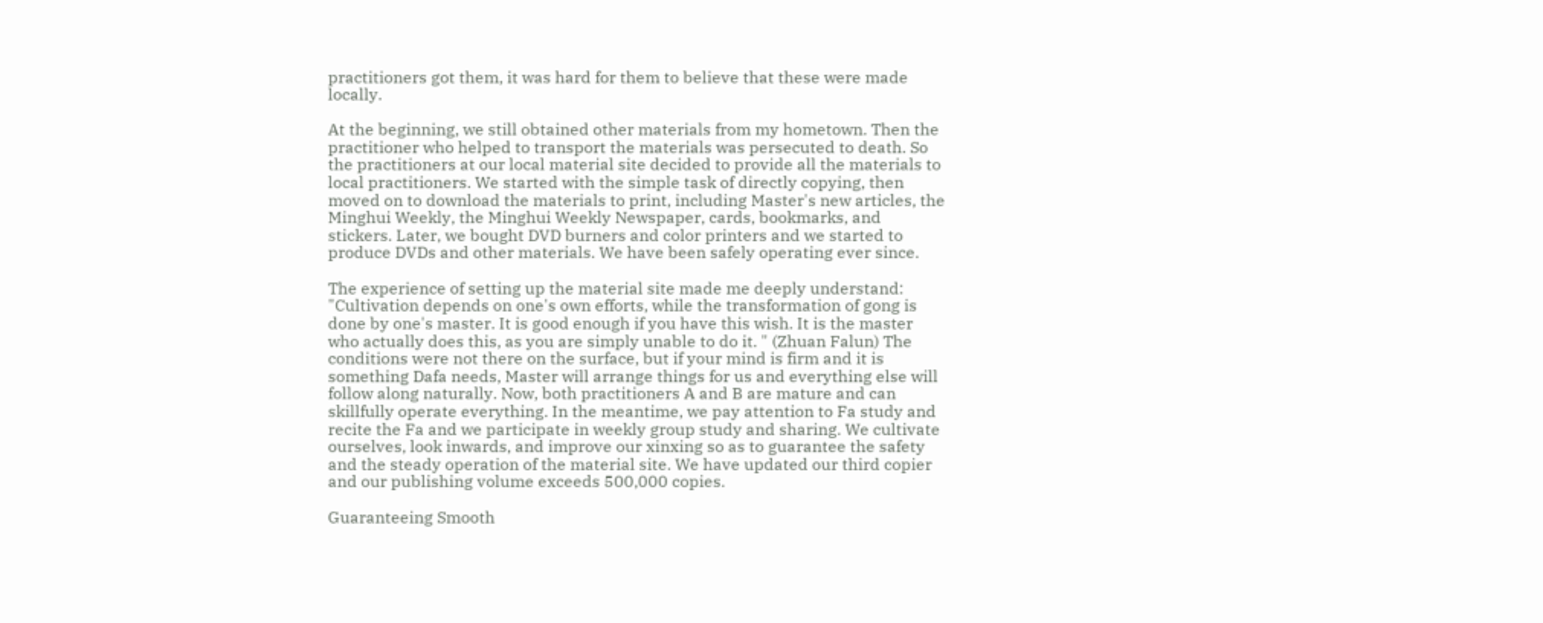practitioners got them, it was hard for them to believe that these were made locally.

At the beginning, we still obtained other materials from my hometown. Then the practitioner who helped to transport the materials was persecuted to death. So the practitioners at our local material site decided to provide all the materials to local practitioners. We started with the simple task of directly copying, then moved on to download the materials to print, including Master's new articles, the Minghui Weekly, the Minghui Weekly Newspaper, cards, bookmarks, and stickers. Later, we bought DVD burners and color printers and we started to produce DVDs and other materials. We have been safely operating ever since.

The experience of setting up the material site made me deeply understand: "Cultivation depends on one's own efforts, while the transformation of gong is done by one's master. It is good enough if you have this wish. It is the master who actually does this, as you are simply unable to do it. " (Zhuan Falun) The conditions were not there on the surface, but if your mind is firm and it is something Dafa needs, Master will arrange things for us and everything else will follow along naturally. Now, both practitioners A and B are mature and can skillfully operate everything. In the meantime, we pay attention to Fa study and recite the Fa and we participate in weekly group study and sharing. We cultivate ourselves, look inwards, and improve our xinxing so as to guarantee the safety and the steady operation of the material site. We have updated our third copier and our publishing volume exceeds 500,000 copies.

Guaranteeing Smooth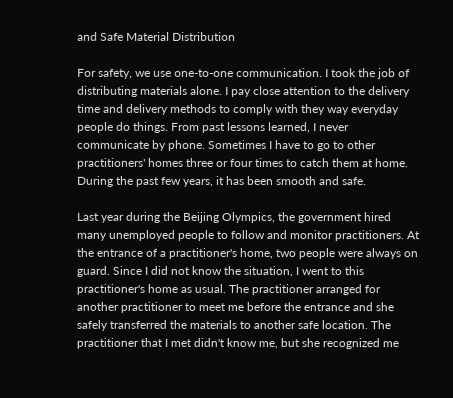and Safe Material Distribution

For safety, we use one-to-one communication. I took the job of distributing materials alone. I pay close attention to the delivery time and delivery methods to comply with they way everyday people do things. From past lessons learned, I never communicate by phone. Sometimes I have to go to other practitioners' homes three or four times to catch them at home. During the past few years, it has been smooth and safe.

Last year during the Beijing Olympics, the government hired many unemployed people to follow and monitor practitioners. At the entrance of a practitioner's home, two people were always on guard. Since I did not know the situation, I went to this practitioner's home as usual. The practitioner arranged for another practitioner to meet me before the entrance and she safely transferred the materials to another safe location. The practitioner that I met didn't know me, but she recognized me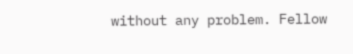without any problem. Fellow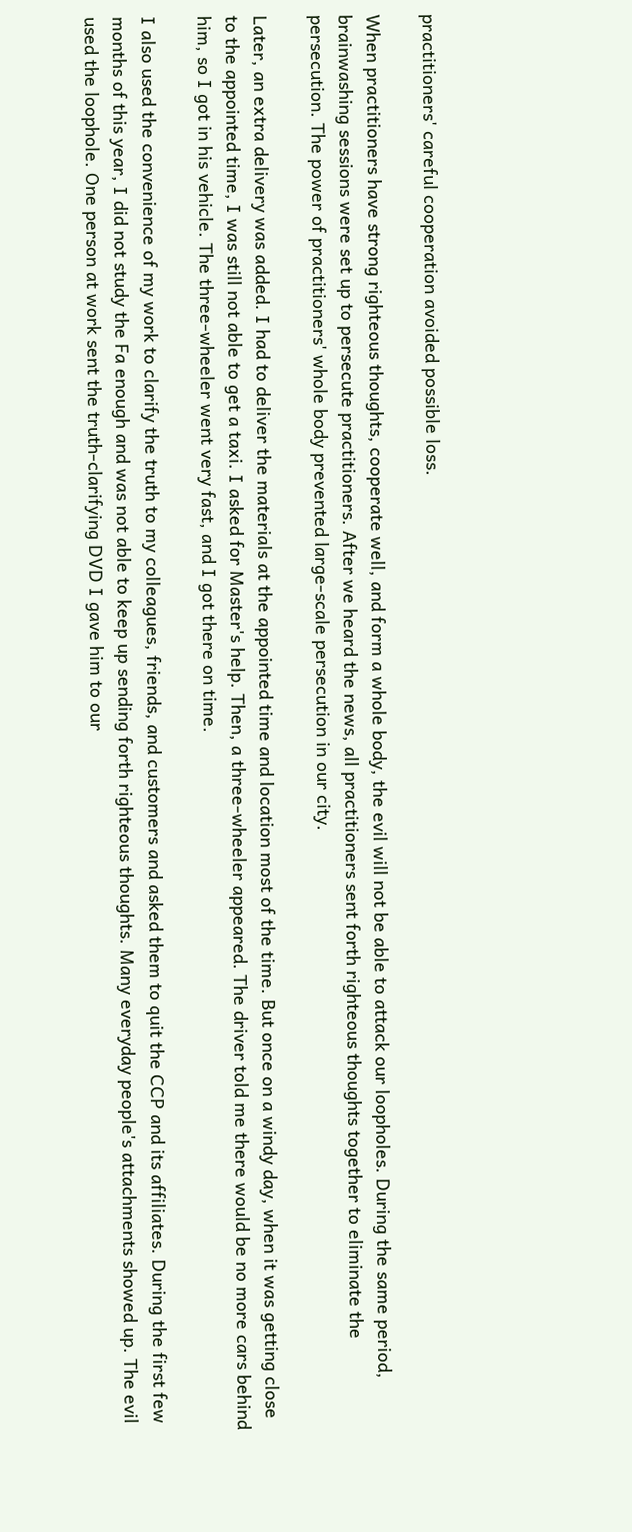practitioners' careful cooperation avoided possible loss.

When practitioners have strong righteous thoughts, cooperate well, and form a whole body, the evil will not be able to attack our loopholes. During the same period, brainwashing sessions were set up to persecute practitioners. After we heard the news, all practitioners sent forth righteous thoughts together to eliminate the persecution. The power of practitioners' whole body prevented large-scale persecution in our city.

Later, an extra delivery was added. I had to deliver the materials at the appointed time and location most of the time. But once on a windy day, when it was getting close to the appointed time, I was still not able to get a taxi. I asked for Master's help. Then, a three-wheeler appeared. The driver told me there would be no more cars behind him, so I got in his vehicle. The three-wheeler went very fast, and I got there on time.

I also used the convenience of my work to clarify the truth to my colleagues, friends, and customers and asked them to quit the CCP and its affiliates. During the first few months of this year, I did not study the Fa enough and was not able to keep up sending forth righteous thoughts. Many everyday people's attachments showed up. The evil used the loophole. One person at work sent the truth-clarifying DVD I gave him to our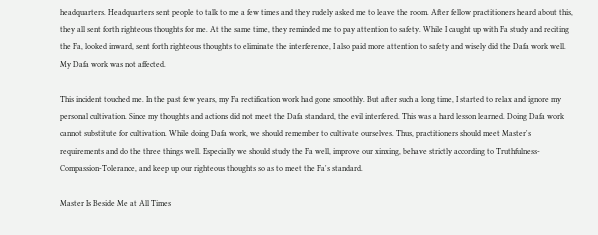headquarters. Headquarters sent people to talk to me a few times and they rudely asked me to leave the room. After fellow practitioners heard about this, they all sent forth righteous thoughts for me. At the same time, they reminded me to pay attention to safety. While I caught up with Fa study and reciting the Fa, looked inward, sent forth righteous thoughts to eliminate the interference, I also paid more attention to safety and wisely did the Dafa work well. My Dafa work was not affected.

This incident touched me. In the past few years, my Fa rectification work had gone smoothly. But after such a long time, I started to relax and ignore my personal cultivation. Since my thoughts and actions did not meet the Dafa standard, the evil interfered. This was a hard lesson learned. Doing Dafa work cannot substitute for cultivation. While doing Dafa work, we should remember to cultivate ourselves. Thus, practitioners should meet Master's requirements and do the three things well. Especially we should study the Fa well, improve our xinxing, behave strictly according to Truthfulness-Compassion-Tolerance, and keep up our righteous thoughts so as to meet the Fa's standard.

Master Is Beside Me at All Times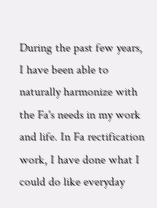During the past few years, I have been able to naturally harmonize with the Fa's needs in my work and life. In Fa rectification work, I have done what I could do like everyday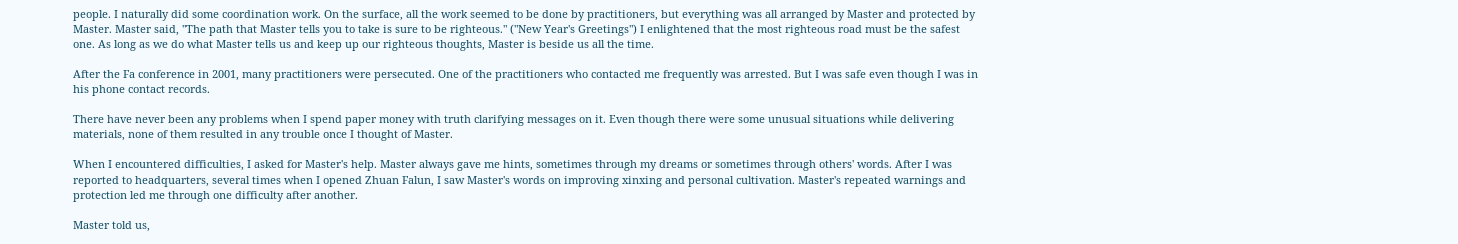people. I naturally did some coordination work. On the surface, all the work seemed to be done by practitioners, but everything was all arranged by Master and protected by Master. Master said, "The path that Master tells you to take is sure to be righteous." ("New Year's Greetings") I enlightened that the most righteous road must be the safest one. As long as we do what Master tells us and keep up our righteous thoughts, Master is beside us all the time.

After the Fa conference in 2001, many practitioners were persecuted. One of the practitioners who contacted me frequently was arrested. But I was safe even though I was in his phone contact records.

There have never been any problems when I spend paper money with truth clarifying messages on it. Even though there were some unusual situations while delivering materials, none of them resulted in any trouble once I thought of Master.

When I encountered difficulties, I asked for Master's help. Master always gave me hints, sometimes through my dreams or sometimes through others' words. After I was reported to headquarters, several times when I opened Zhuan Falun, I saw Master's words on improving xinxing and personal cultivation. Master's repeated warnings and protection led me through one difficulty after another.

Master told us,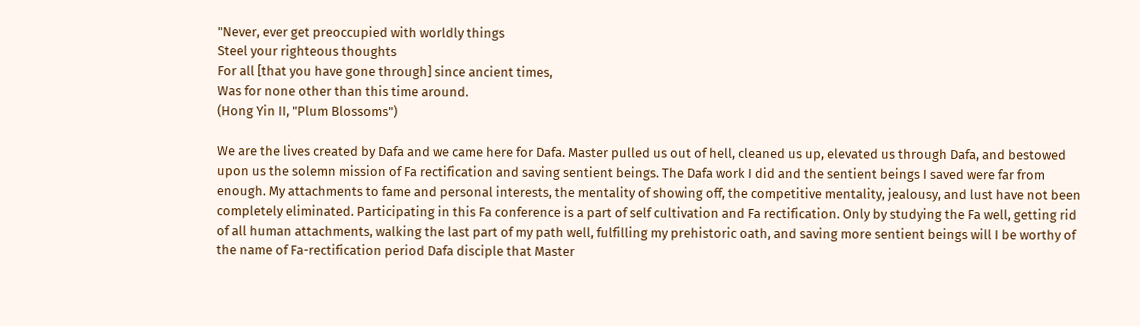"Never, ever get preoccupied with worldly things
Steel your righteous thoughts
For all [that you have gone through] since ancient times,
Was for none other than this time around.
(Hong Yin II, "Plum Blossoms")

We are the lives created by Dafa and we came here for Dafa. Master pulled us out of hell, cleaned us up, elevated us through Dafa, and bestowed upon us the solemn mission of Fa rectification and saving sentient beings. The Dafa work I did and the sentient beings I saved were far from enough. My attachments to fame and personal interests, the mentality of showing off, the competitive mentality, jealousy, and lust have not been completely eliminated. Participating in this Fa conference is a part of self cultivation and Fa rectification. Only by studying the Fa well, getting rid of all human attachments, walking the last part of my path well, fulfilling my prehistoric oath, and saving more sentient beings will I be worthy of the name of Fa-rectification period Dafa disciple that Master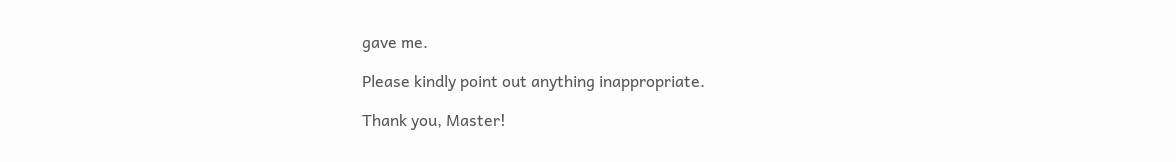gave me.

Please kindly point out anything inappropriate.

Thank you, Master!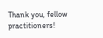Thank you, fellow practitioners!